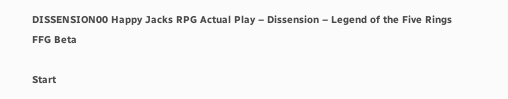DISSENSION00 Happy Jacks RPG Actual Play – Dissension – Legend of the Five Rings FFG Beta

Start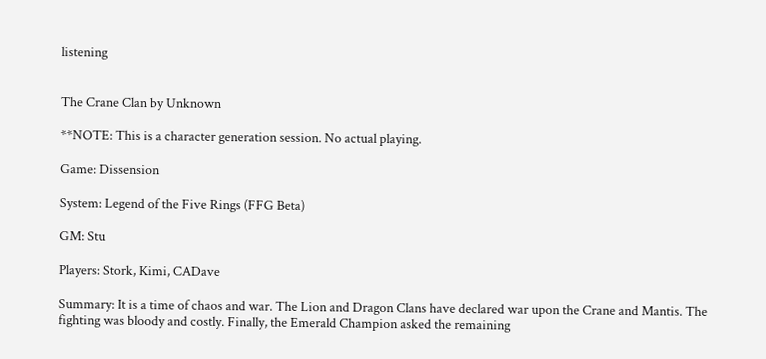listening


The Crane Clan by Unknown

**NOTE: This is a character generation session. No actual playing.

Game: Dissension

System: Legend of the Five Rings (FFG Beta)

GM: Stu

Players: Stork, Kimi, CADave

Summary: It is a time of chaos and war. The Lion and Dragon Clans have declared war upon the Crane and Mantis. The fighting was bloody and costly. Finally, the Emerald Champion asked the remaining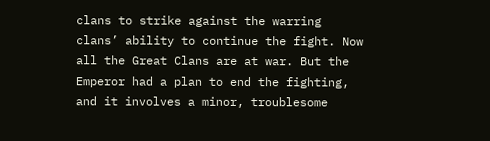clans to strike against the warring clans’ ability to continue the fight. Now all the Great Clans are at war. But the Emperor had a plan to end the fighting, and it involves a minor, troublesome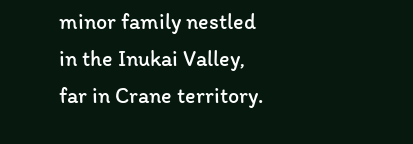minor family nestled in the Inukai Valley, far in Crane territory.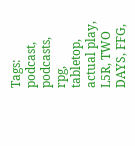Tags: podcast, podcasts, rpg, tabletop, actual play, L5R, TWO DAYS, FFG,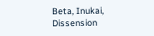Beta, Inukai, Dissension